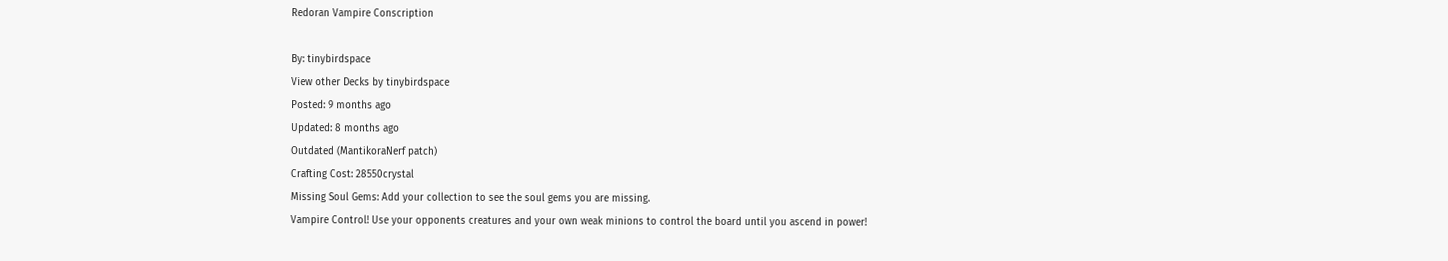Redoran Vampire Conscription

By: tinybirdspace
View other Decks by tinybirdspace
Posted: 9 months ago
Updated: 8 months ago
Outdated (MantikoraNerf patch)
Crafting Cost: 28550crystal
Missing Soul Gems: Add your collection to see the soul gems you are missing.
Vampire Control! Use your opponents creatures and your own weak minions to control the board until you ascend in power!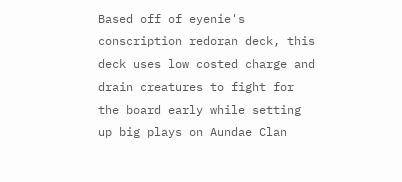Based off of eyenie's conscription redoran deck, this deck uses low costed charge and drain creatures to fight for the board early while setting up big plays on Aundae Clan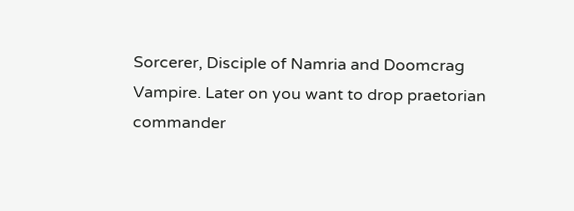Sorcerer, Disciple of Namria and Doomcrag Vampire. Later on you want to drop praetorian commander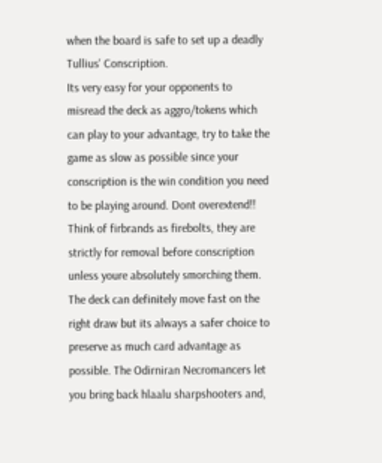when the board is safe to set up a deadly Tullius' Conscription.
Its very easy for your opponents to misread the deck as aggro/tokens which can play to your advantage, try to take the game as slow as possible since your conscription is the win condition you need to be playing around. Dont overextend!! Think of firbrands as firebolts, they are strictly for removal before conscription unless youre absolutely smorching them. The deck can definitely move fast on the right draw but its always a safer choice to preserve as much card advantage as possible. The Odirniran Necromancers let you bring back hlaalu sharpshooters and,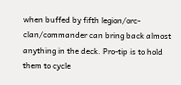when buffed by fifth legion/orc-clan/commander can bring back almost anything in the deck. Pro-tip is to hold them to cycle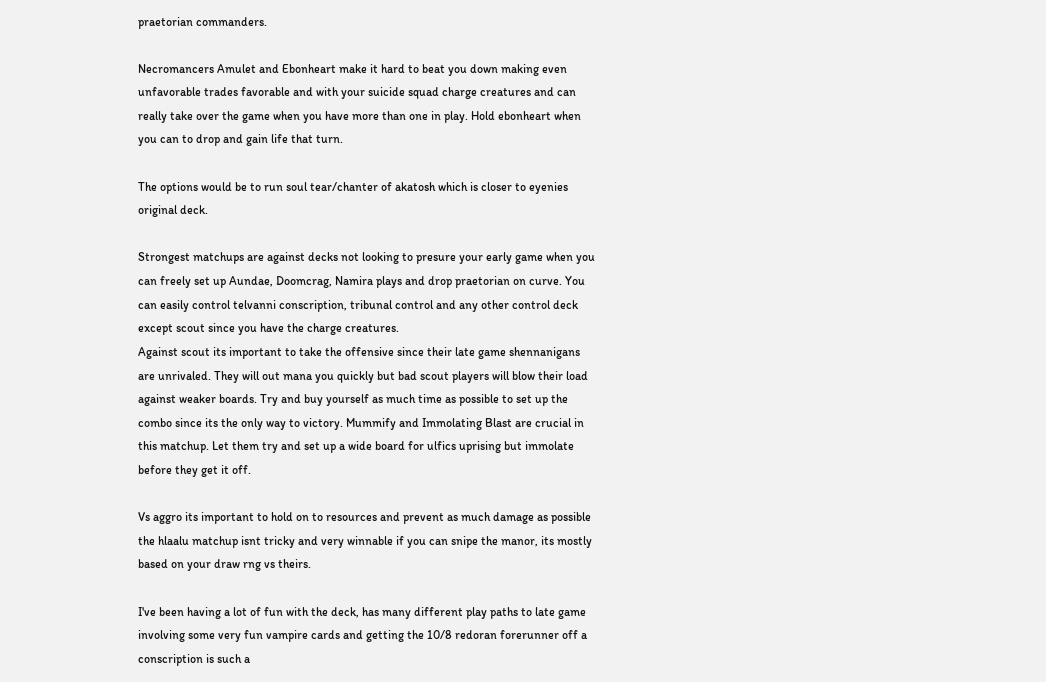praetorian commanders.

Necromancers Amulet and Ebonheart make it hard to beat you down making even unfavorable trades favorable and with your suicide squad charge creatures and can really take over the game when you have more than one in play. Hold ebonheart when you can to drop and gain life that turn.

The options would be to run soul tear/chanter of akatosh which is closer to eyenies original deck.

Strongest matchups are against decks not looking to presure your early game when you can freely set up Aundae, Doomcrag, Namira plays and drop praetorian on curve. You can easily control telvanni conscription, tribunal control and any other control deck except scout since you have the charge creatures.
Against scout its important to take the offensive since their late game shennanigans are unrivaled. They will out mana you quickly but bad scout players will blow their load against weaker boards. Try and buy yourself as much time as possible to set up the combo since its the only way to victory. Mummify and Immolating Blast are crucial in this matchup. Let them try and set up a wide board for ulfics uprising but immolate before they get it off.

Vs aggro its important to hold on to resources and prevent as much damage as possible the hlaalu matchup isnt tricky and very winnable if you can snipe the manor, its mostly based on your draw rng vs theirs.

I've been having a lot of fun with the deck, has many different play paths to late game involving some very fun vampire cards and getting the 10/8 redoran forerunner off a conscription is such a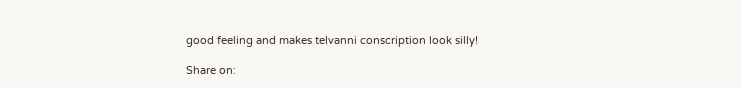good feeling and makes telvanni conscription look silly!

Share on: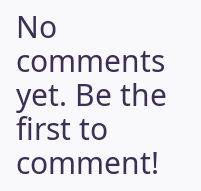No comments yet. Be the first to comment!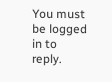You must be logged in to reply.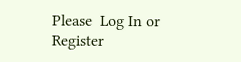Please  Log In or  Register